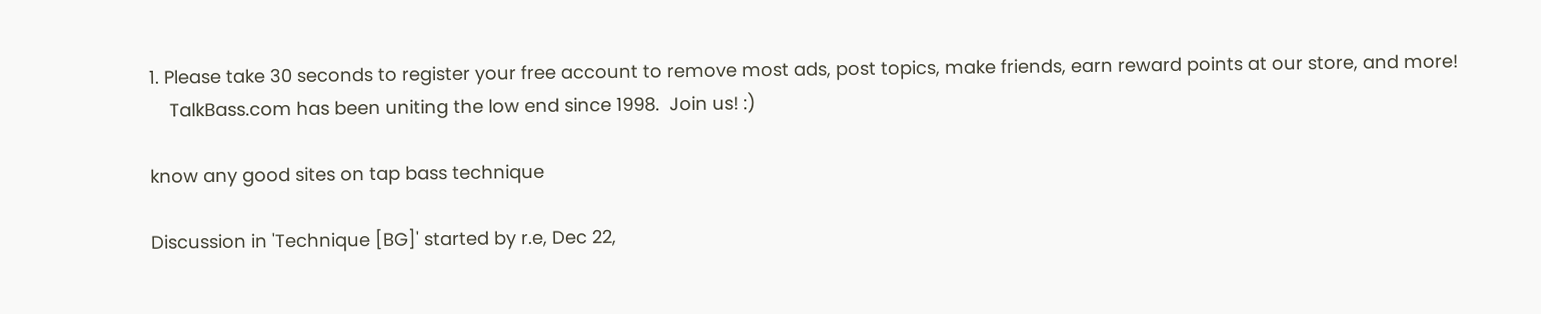1. Please take 30 seconds to register your free account to remove most ads, post topics, make friends, earn reward points at our store, and more!
    TalkBass.com has been uniting the low end since 1998.  Join us! :)

know any good sites on tap bass technique

Discussion in 'Technique [BG]' started by r.e, Dec 22,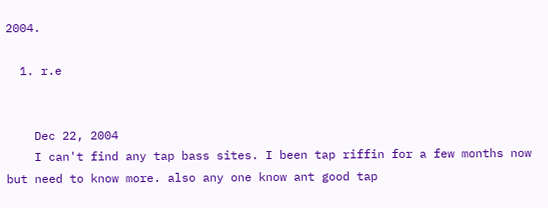2004.

  1. r.e


    Dec 22, 2004
    I can't find any tap bass sites. I been tap riffin for a few months now but need to know more. also any one know ant good tap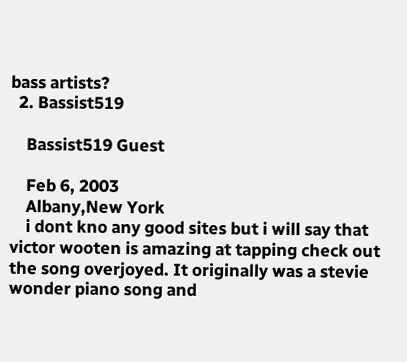bass artists?
  2. Bassist519

    Bassist519 Guest

    Feb 6, 2003
    Albany,New York
    i dont kno any good sites but i will say that victor wooten is amazing at tapping check out the song overjoyed. It originally was a stevie wonder piano song and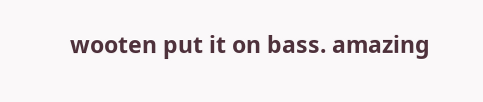wooten put it on bass. amazing